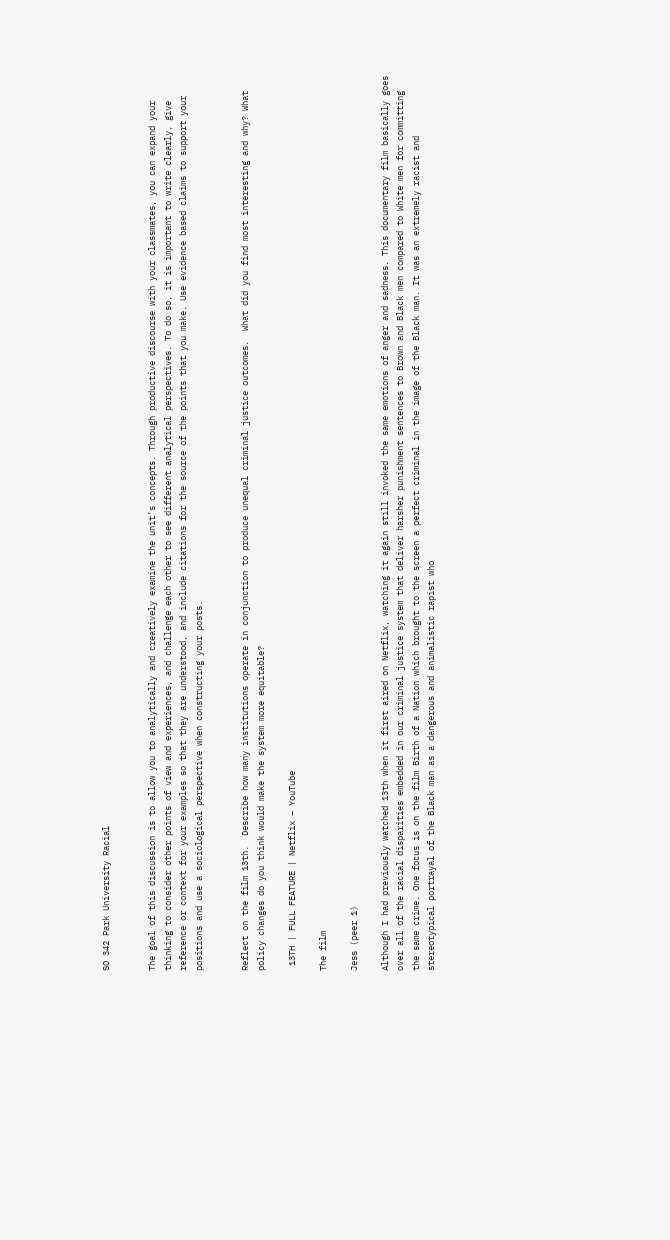SO 342 Park University Racial


The goal of this discussion is to allow you to analytically and creatively examine the unit’s concepts. Through productive discourse with your classmates, you can expand your thinking to consider other points of view and experiences, and challenge each other to see different analytical perspectives. To do so, it is important to write clearly, give reference or context for your examples so that they are understood, and include citations for the source of the points that you make. Use evidence based claims to support your positions and use a sociological perspective when constructing your posts.


Reflect on the film 13th.  Describe how many institutions operate in conjunction to produce unequal criminal justice outcomes.  What did you find most interesting and why? What policy changes do you think would make the system more equitable?

 13TH | FULL FEATURE | Netflix – YouTube

The film

Jess (peer 1)

Although I had previously watched 13th when it first aired on Netflix, watching it again still invoked the same emotions of anger and sadness. This documentary film basically goes over all of the racial disparities embedded in our criminal justice system that deliver harsher punishment sentences to Brown and Black men compared to White men for committing the same crime. One focus is on the film Birth of a Nation which brought to the screen a perfect criminal in the image of the Black man. It was an extremely racist and stereotypical portrayal of the Black man as a dangerous and animalistic rapist who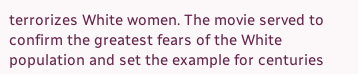terrorizes White women. The movie served to confirm the greatest fears of the White population and set the example for centuries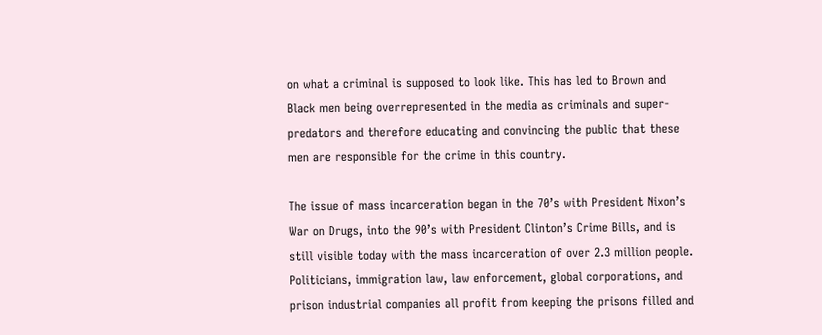on what a criminal is supposed to look like. This has led to Brown and Black men being overrepresented in the media as criminals and super-predators and therefore educating and convincing the public that these men are responsible for the crime in this country.

The issue of mass incarceration began in the 70’s with President Nixon’s War on Drugs, into the 90’s with President Clinton’s Crime Bills, and is still visible today with the mass incarceration of over 2.3 million people. Politicians, immigration law, law enforcement, global corporations, and prison industrial companies all profit from keeping the prisons filled and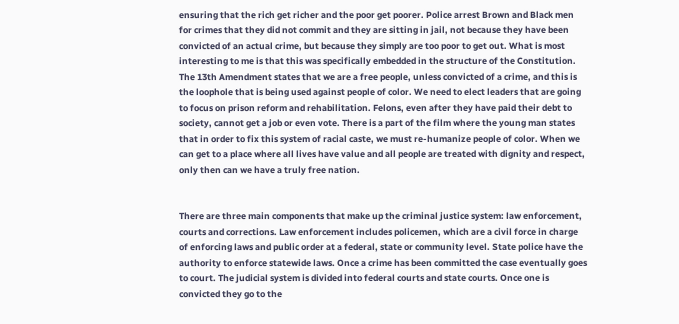ensuring that the rich get richer and the poor get poorer. Police arrest Brown and Black men for crimes that they did not commit and they are sitting in jail, not because they have been convicted of an actual crime, but because they simply are too poor to get out. What is most interesting to me is that this was specifically embedded in the structure of the Constitution. The 13th Amendment states that we are a free people, unless convicted of a crime, and this is the loophole that is being used against people of color. We need to elect leaders that are going to focus on prison reform and rehabilitation. Felons, even after they have paid their debt to society, cannot get a job or even vote. There is a part of the film where the young man states that in order to fix this system of racial caste, we must re-humanize people of color. When we can get to a place where all lives have value and all people are treated with dignity and respect, only then can we have a truly free nation.


There are three main components that make up the criminal justice system: law enforcement, courts and corrections. Law enforcement includes policemen, which are a civil force in charge of enforcing laws and public order at a federal, state or community level. State police have the authority to enforce statewide laws. Once a crime has been committed the case eventually goes to court. The judicial system is divided into federal courts and state courts. Once one is convicted they go to the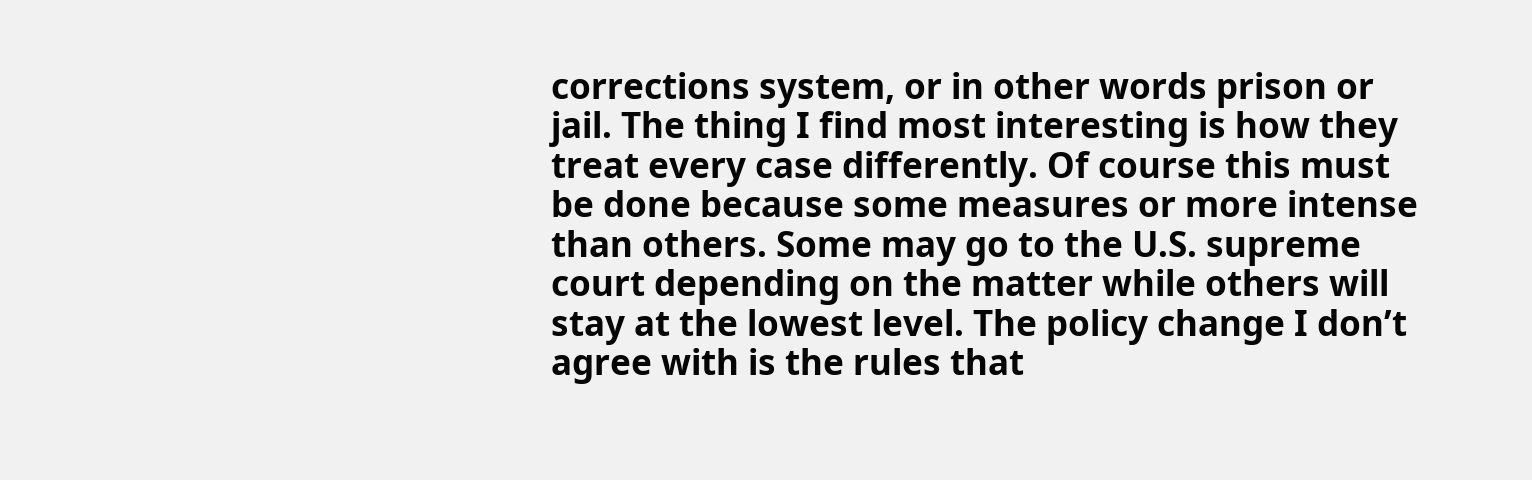corrections system, or in other words prison or jail. The thing I find most interesting is how they treat every case differently. Of course this must be done because some measures or more intense than others. Some may go to the U.S. supreme court depending on the matter while others will stay at the lowest level. The policy change I don’t agree with is the rules that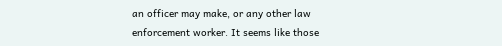an officer may make, or any other law enforcement worker. It seems like those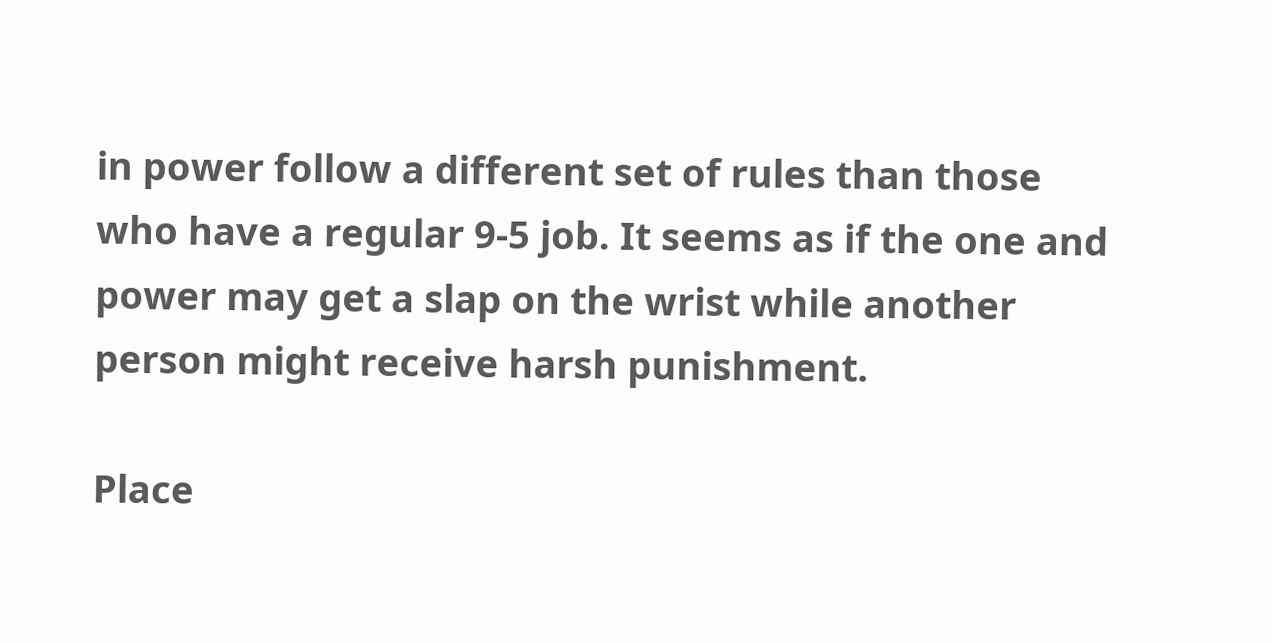in power follow a different set of rules than those who have a regular 9-5 job. It seems as if the one and power may get a slap on the wrist while another person might receive harsh punishment.

Place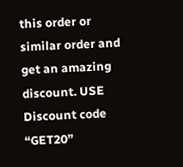this order or similar order and get an amazing discount. USE Discount code “GET20”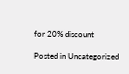for 20% discount

Posted in Uncategorized